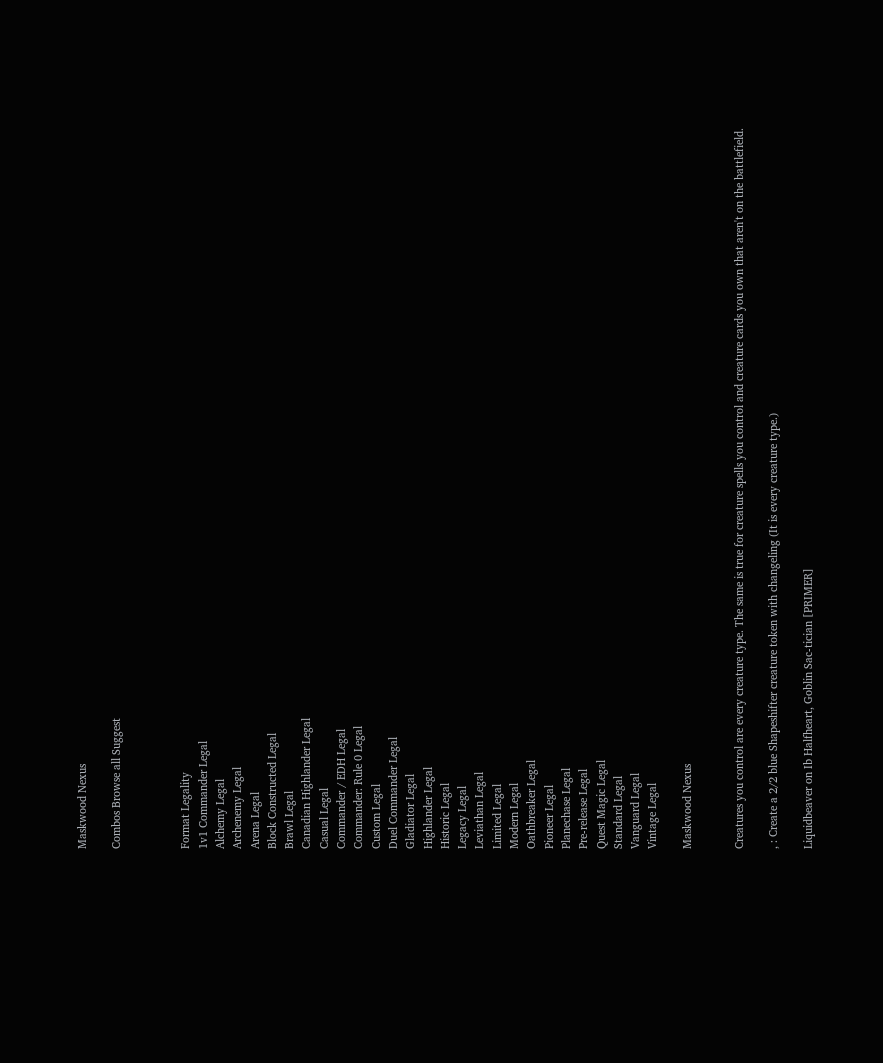Maskwood Nexus

Combos Browse all Suggest



Format Legality
1v1 Commander Legal
Alchemy Legal
Archenemy Legal
Arena Legal
Block Constructed Legal
Brawl Legal
Canadian Highlander Legal
Casual Legal
Commander / EDH Legal
Commander: Rule 0 Legal
Custom Legal
Duel Commander Legal
Gladiator Legal
Highlander Legal
Historic Legal
Legacy Legal
Leviathan Legal
Limited Legal
Modern Legal
Oathbreaker Legal
Pioneer Legal
Planechase Legal
Pre-release Legal
Quest Magic Legal
Standard Legal
Vanguard Legal
Vintage Legal

Maskwood Nexus


Creatures you control are every creature type. The same is true for creature spells you control and creature cards you own that aren't on the battlefield.

, : Create a 2/2 blue Shapeshifter creature token with changeling (It is every creature type.)

Liquidbeaver on Ib Halfheart, Goblin Sac-tician [PRIMER]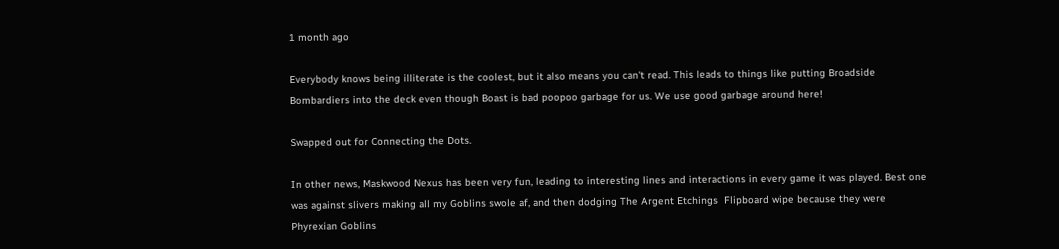1 month ago

Everybody knows being illiterate is the coolest, but it also means you can't read. This leads to things like putting Broadside Bombardiers into the deck even though Boast is bad poopoo garbage for us. We use good garbage around here!

Swapped out for Connecting the Dots.

In other news, Maskwood Nexus has been very fun, leading to interesting lines and interactions in every game it was played. Best one was against slivers making all my Goblins swole af, and then dodging The Argent Etchings  Flipboard wipe because they were Phyrexian Goblins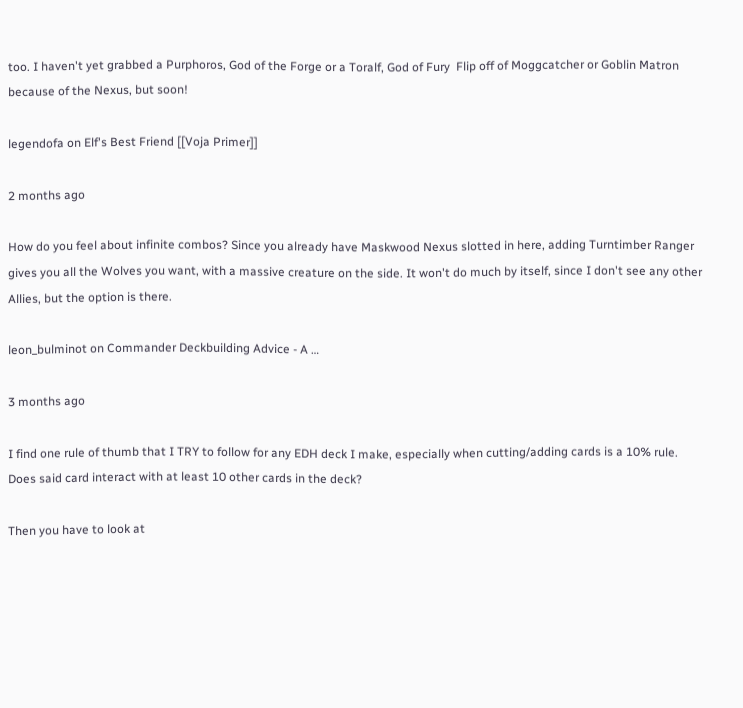too. I haven't yet grabbed a Purphoros, God of the Forge or a Toralf, God of Fury  Flip off of Moggcatcher or Goblin Matron because of the Nexus, but soon!

legendofa on Elf's Best Friend [[Voja Primer]]

2 months ago

How do you feel about infinite combos? Since you already have Maskwood Nexus slotted in here, adding Turntimber Ranger gives you all the Wolves you want, with a massive creature on the side. It won't do much by itself, since I don't see any other Allies, but the option is there.

leon_bulminot on Commander Deckbuilding Advice - A …

3 months ago

I find one rule of thumb that I TRY to follow for any EDH deck I make, especially when cutting/adding cards is a 10% rule. Does said card interact with at least 10 other cards in the deck?

Then you have to look at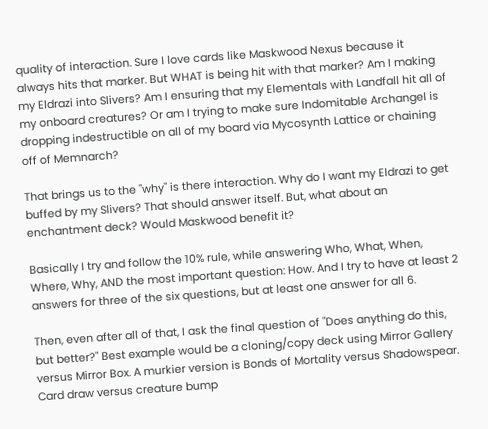quality of interaction. Sure I love cards like Maskwood Nexus because it always hits that marker. But WHAT is being hit with that marker? Am I making my Eldrazi into Slivers? Am I ensuring that my Elementals with Landfall hit all of my onboard creatures? Or am I trying to make sure Indomitable Archangel is dropping indestructible on all of my board via Mycosynth Lattice or chaining off of Memnarch?

That brings us to the "why" is there interaction. Why do I want my Eldrazi to get buffed by my Slivers? That should answer itself. But, what about an enchantment deck? Would Maskwood benefit it?

Basically I try and follow the 10% rule, while answering Who, What, When, Where, Why, AND the most important question: How. And I try to have at least 2 answers for three of the six questions, but at least one answer for all 6.

Then, even after all of that, I ask the final question of "Does anything do this, but better?" Best example would be a cloning/copy deck using Mirror Gallery versus Mirror Box. A murkier version is Bonds of Mortality versus Shadowspear. Card draw versus creature bump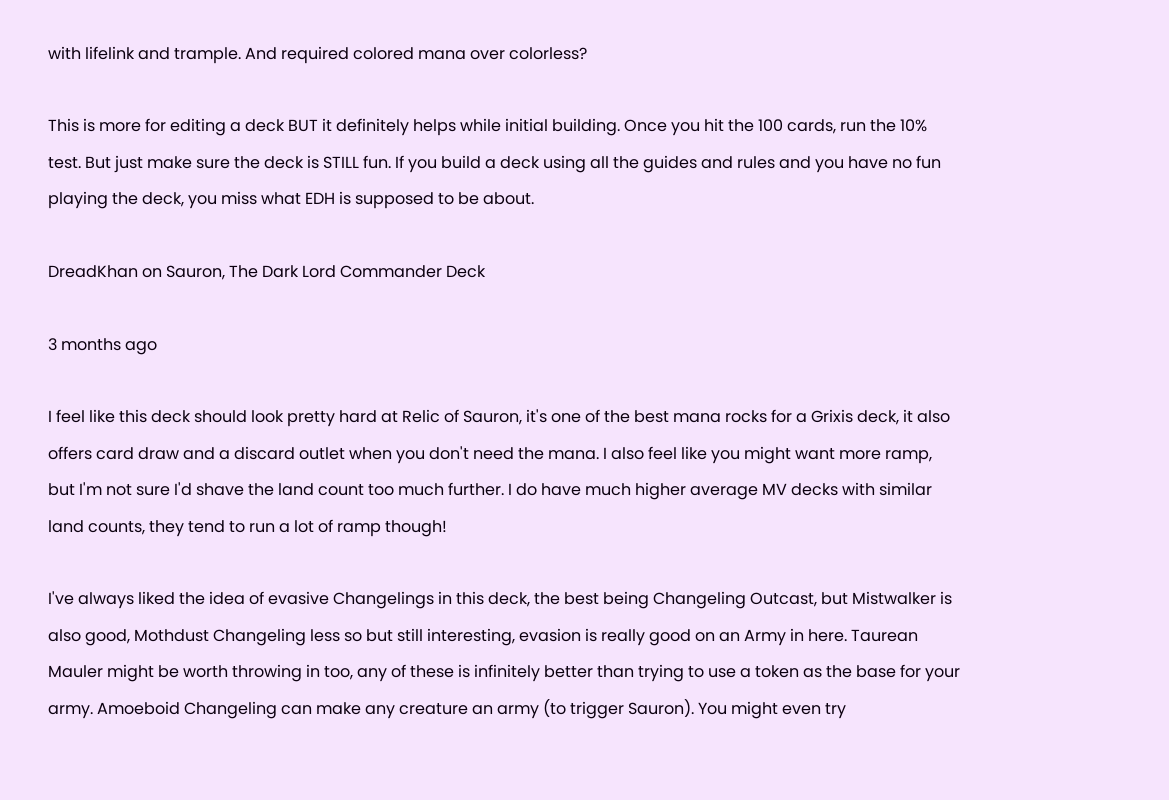with lifelink and trample. And required colored mana over colorless?

This is more for editing a deck BUT it definitely helps while initial building. Once you hit the 100 cards, run the 10% test. But just make sure the deck is STILL fun. If you build a deck using all the guides and rules and you have no fun playing the deck, you miss what EDH is supposed to be about.

DreadKhan on Sauron, The Dark Lord Commander Deck

3 months ago

I feel like this deck should look pretty hard at Relic of Sauron, it's one of the best mana rocks for a Grixis deck, it also offers card draw and a discard outlet when you don't need the mana. I also feel like you might want more ramp, but I'm not sure I'd shave the land count too much further. I do have much higher average MV decks with similar land counts, they tend to run a lot of ramp though!

I've always liked the idea of evasive Changelings in this deck, the best being Changeling Outcast, but Mistwalker is also good, Mothdust Changeling less so but still interesting, evasion is really good on an Army in here. Taurean Mauler might be worth throwing in too, any of these is infinitely better than trying to use a token as the base for your army. Amoeboid Changeling can make any creature an army (to trigger Sauron). You might even try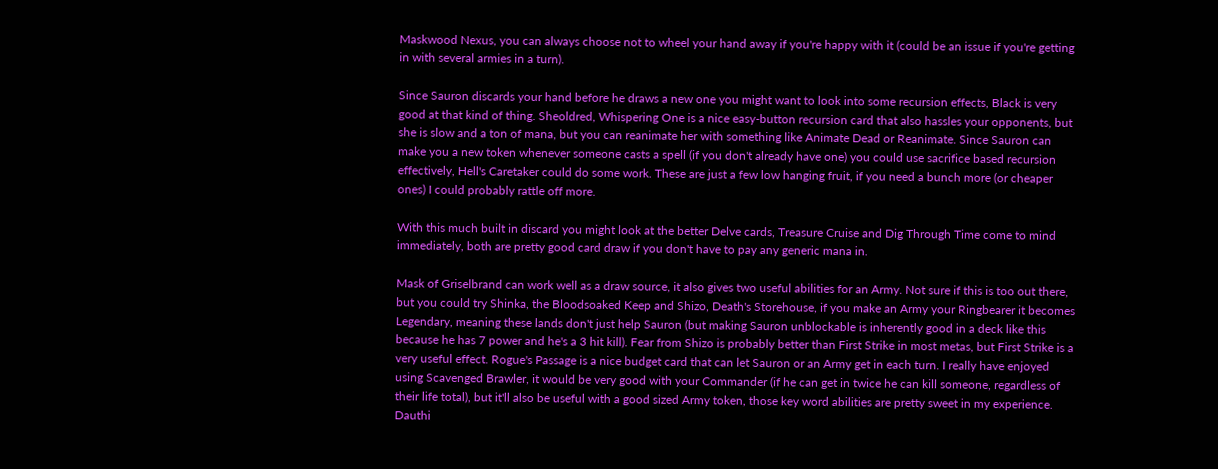Maskwood Nexus, you can always choose not to wheel your hand away if you're happy with it (could be an issue if you're getting in with several armies in a turn).

Since Sauron discards your hand before he draws a new one you might want to look into some recursion effects, Black is very good at that kind of thing. Sheoldred, Whispering One is a nice easy-button recursion card that also hassles your opponents, but she is slow and a ton of mana, but you can reanimate her with something like Animate Dead or Reanimate. Since Sauron can make you a new token whenever someone casts a spell (if you don't already have one) you could use sacrifice based recursion effectively, Hell's Caretaker could do some work. These are just a few low hanging fruit, if you need a bunch more (or cheaper ones) I could probably rattle off more.

With this much built in discard you might look at the better Delve cards, Treasure Cruise and Dig Through Time come to mind immediately, both are pretty good card draw if you don't have to pay any generic mana in.

Mask of Griselbrand can work well as a draw source, it also gives two useful abilities for an Army. Not sure if this is too out there, but you could try Shinka, the Bloodsoaked Keep and Shizo, Death's Storehouse, if you make an Army your Ringbearer it becomes Legendary, meaning these lands don't just help Sauron (but making Sauron unblockable is inherently good in a deck like this because he has 7 power and he's a 3 hit kill). Fear from Shizo is probably better than First Strike in most metas, but First Strike is a very useful effect. Rogue's Passage is a nice budget card that can let Sauron or an Army get in each turn. I really have enjoyed using Scavenged Brawler, it would be very good with your Commander (if he can get in twice he can kill someone, regardless of their life total), but it'll also be useful with a good sized Army token, those key word abilities are pretty sweet in my experience. Dauthi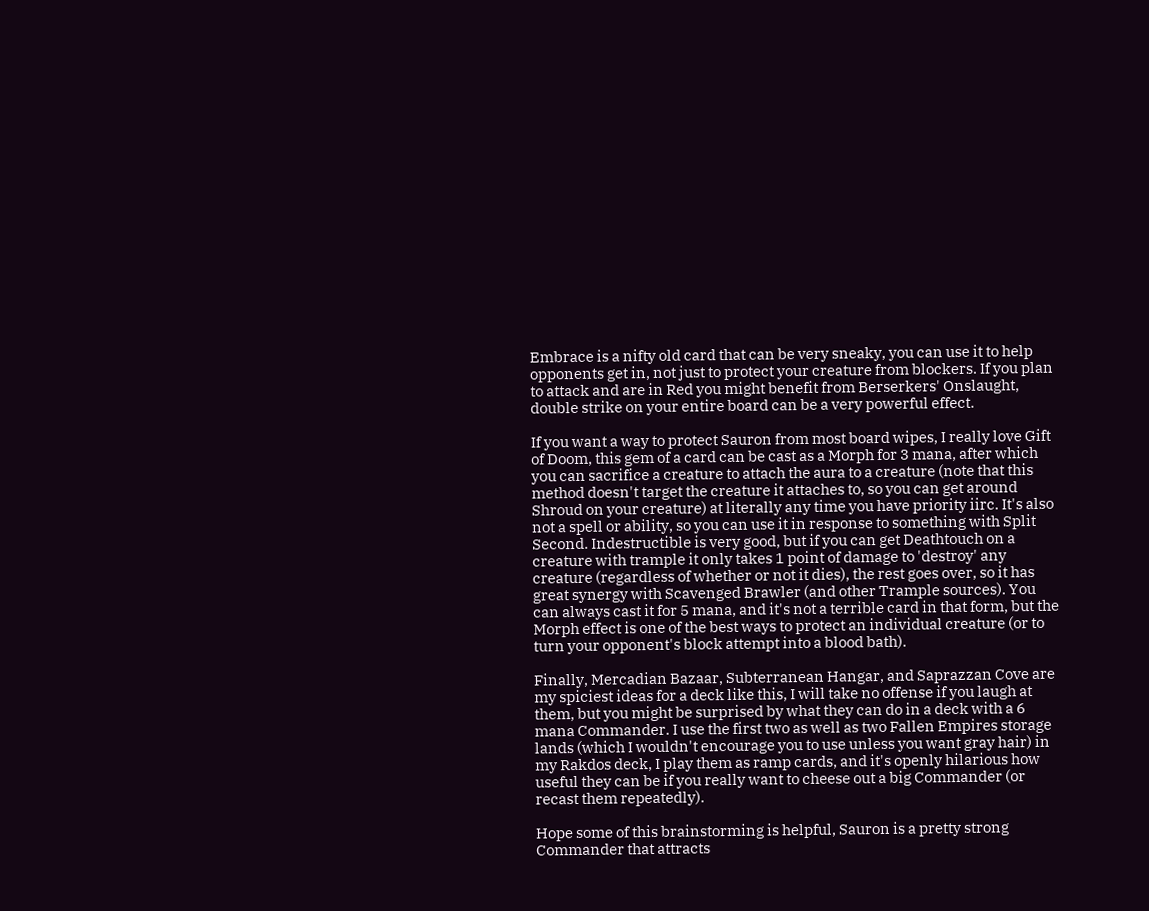Embrace is a nifty old card that can be very sneaky, you can use it to help opponents get in, not just to protect your creature from blockers. If you plan to attack and are in Red you might benefit from Berserkers' Onslaught, double strike on your entire board can be a very powerful effect.

If you want a way to protect Sauron from most board wipes, I really love Gift of Doom, this gem of a card can be cast as a Morph for 3 mana, after which you can sacrifice a creature to attach the aura to a creature (note that this method doesn't target the creature it attaches to, so you can get around Shroud on your creature) at literally any time you have priority iirc. It's also not a spell or ability, so you can use it in response to something with Split Second. Indestructible is very good, but if you can get Deathtouch on a creature with trample it only takes 1 point of damage to 'destroy' any creature (regardless of whether or not it dies), the rest goes over, so it has great synergy with Scavenged Brawler (and other Trample sources). You can always cast it for 5 mana, and it's not a terrible card in that form, but the Morph effect is one of the best ways to protect an individual creature (or to turn your opponent's block attempt into a blood bath).

Finally, Mercadian Bazaar, Subterranean Hangar, and Saprazzan Cove are my spiciest ideas for a deck like this, I will take no offense if you laugh at them, but you might be surprised by what they can do in a deck with a 6 mana Commander. I use the first two as well as two Fallen Empires storage lands (which I wouldn't encourage you to use unless you want gray hair) in my Rakdos deck, I play them as ramp cards, and it's openly hilarious how useful they can be if you really want to cheese out a big Commander (or recast them repeatedly).

Hope some of this brainstorming is helpful, Sauron is a pretty strong Commander that attracts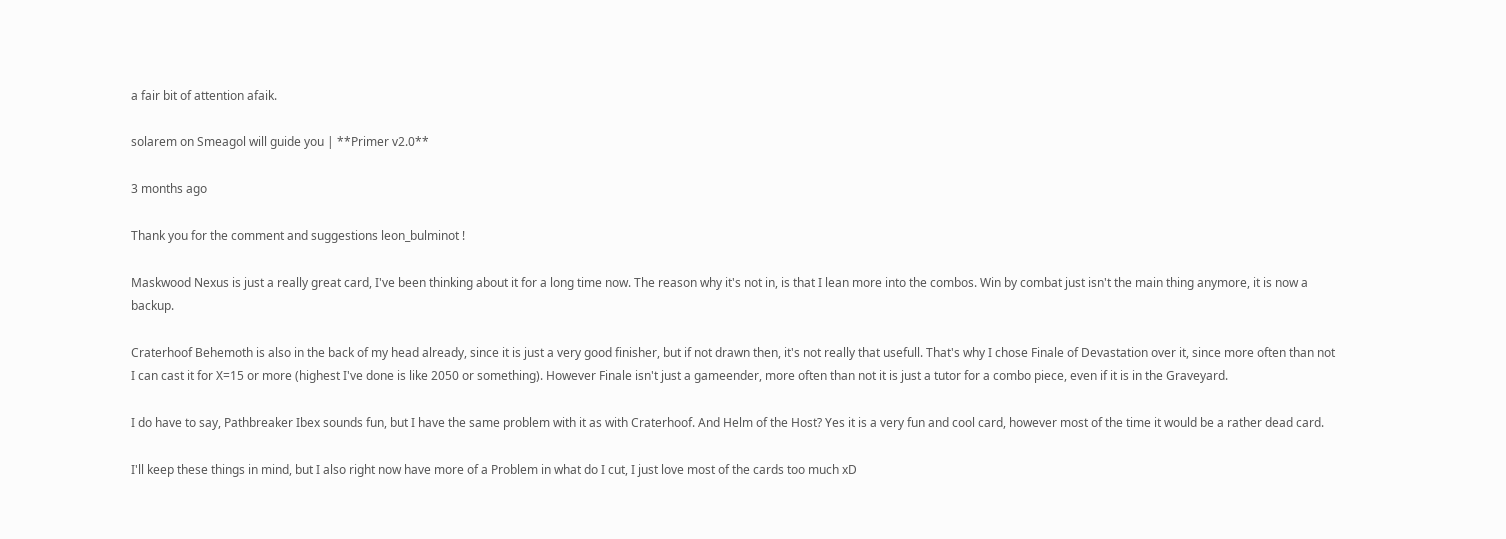a fair bit of attention afaik.

solarem on Smeagol will guide you | **Primer v2.0**

3 months ago

Thank you for the comment and suggestions leon_bulminot !

Maskwood Nexus is just a really great card, I've been thinking about it for a long time now. The reason why it's not in, is that I lean more into the combos. Win by combat just isn't the main thing anymore, it is now a backup.

Craterhoof Behemoth is also in the back of my head already, since it is just a very good finisher, but if not drawn then, it's not really that usefull. That's why I chose Finale of Devastation over it, since more often than not I can cast it for X=15 or more (highest I've done is like 2050 or something). However Finale isn't just a gameender, more often than not it is just a tutor for a combo piece, even if it is in the Graveyard.

I do have to say, Pathbreaker Ibex sounds fun, but I have the same problem with it as with Craterhoof. And Helm of the Host? Yes it is a very fun and cool card, however most of the time it would be a rather dead card.

I'll keep these things in mind, but I also right now have more of a Problem in what do I cut, I just love most of the cards too much xD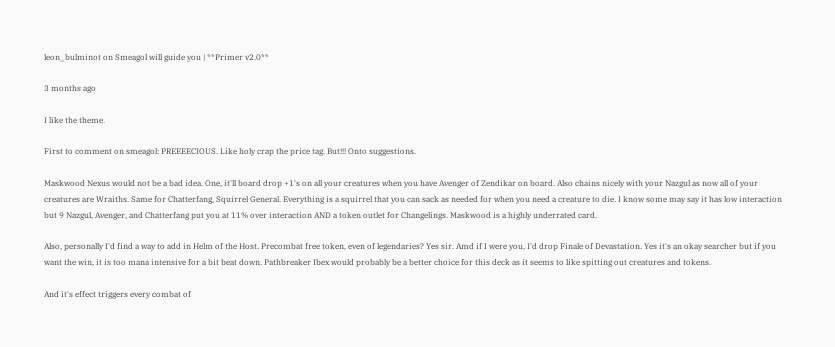leon_bulminot on Smeagol will guide you | **Primer v2.0**

3 months ago

I like the theme.

First to comment on smeagol: PREEEECIOUS. Like holy crap the price tag. But!!! Onto suggestions.

Maskwood Nexus would not be a bad idea. One, it'll board drop +1's on all your creatures when you have Avenger of Zendikar on board. Also chains nicely with your Nazgul as now all of your creatures are Wraiths. Same for Chatterfang, Squirrel General. Everything is a squirrel that you can sack as needed for when you need a creature to die. I know some may say it has low interaction but 9 Nazgul, Avenger, and Chatterfang put you at 11% over interaction AND a token outlet for Changelings. Maskwood is a highly underrated card.

Also, personally I'd find a way to add in Helm of the Host. Precombat free token, even of legendaries? Yes sir. Amd if I were you, I'd drop Finale of Devastation. Yes it's an okay searcher but if you want the win, it is too mana intensive for a bit beat down. Pathbreaker Ibex would probably be a better choice for this deck as it seems to like spitting out creatures and tokens.

And it's effect triggers every combat of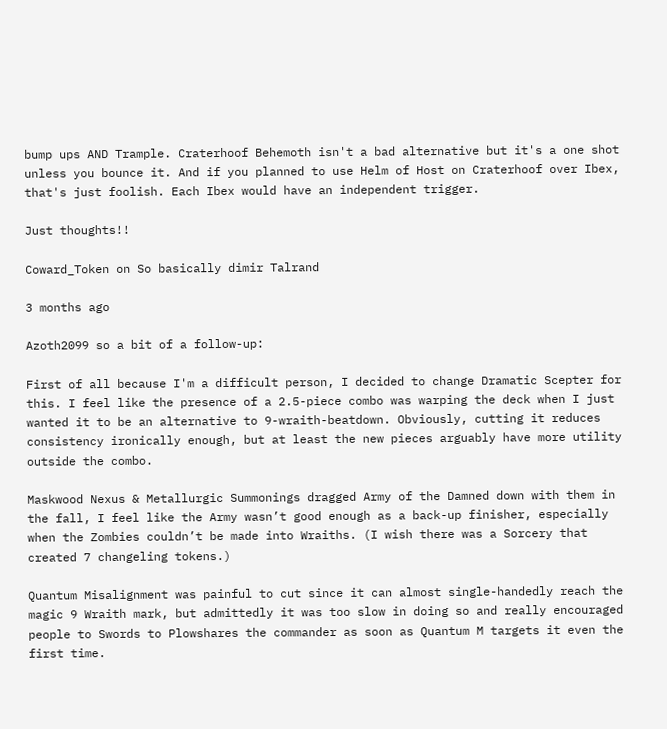bump ups AND Trample. Craterhoof Behemoth isn't a bad alternative but it's a one shot unless you bounce it. And if you planned to use Helm of Host on Craterhoof over Ibex, that's just foolish. Each Ibex would have an independent trigger.

Just thoughts!!

Coward_Token on So basically dimir Talrand

3 months ago

Azoth2099 so a bit of a follow-up:

First of all because I'm a difficult person, I decided to change Dramatic Scepter for this. I feel like the presence of a 2.5-piece combo was warping the deck when I just wanted it to be an alternative to 9-wraith-beatdown. Obviously, cutting it reduces consistency ironically enough, but at least the new pieces arguably have more utility outside the combo.

Maskwood Nexus & Metallurgic Summonings dragged Army of the Damned down with them in the fall, I feel like the Army wasn’t good enough as a back-up finisher, especially when the Zombies couldn’t be made into Wraiths. (I wish there was a Sorcery that created 7 changeling tokens.)

Quantum Misalignment was painful to cut since it can almost single-handedly reach the magic 9 Wraith mark, but admittedly it was too slow in doing so and really encouraged people to Swords to Plowshares the commander as soon as Quantum M targets it even the first time.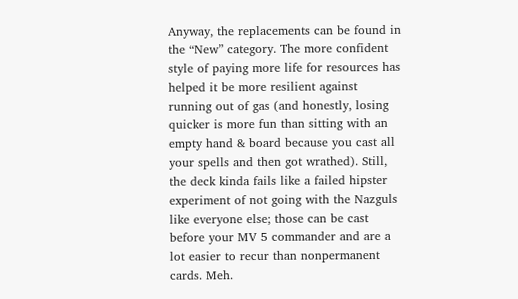Anyway, the replacements can be found in the “New” category. The more confident style of paying more life for resources has helped it be more resilient against running out of gas (and honestly, losing quicker is more fun than sitting with an empty hand & board because you cast all your spells and then got wrathed). Still, the deck kinda fails like a failed hipster experiment of not going with the Nazguls like everyone else; those can be cast before your MV 5 commander and are a lot easier to recur than nonpermanent cards. Meh.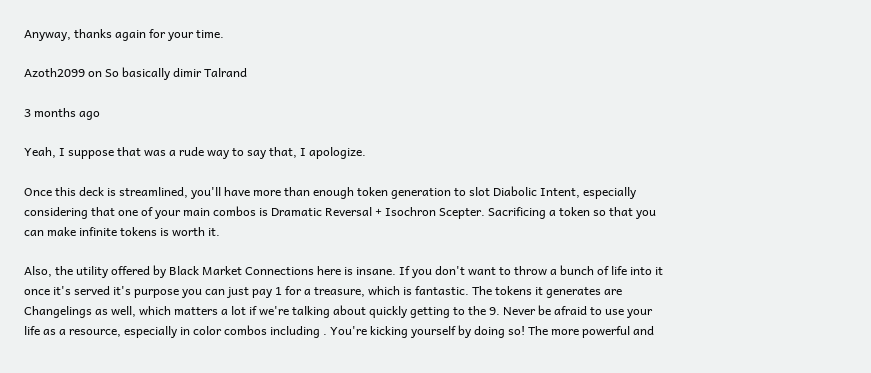Anyway, thanks again for your time.

Azoth2099 on So basically dimir Talrand

3 months ago

Yeah, I suppose that was a rude way to say that, I apologize.

Once this deck is streamlined, you'll have more than enough token generation to slot Diabolic Intent, especially considering that one of your main combos is Dramatic Reversal + Isochron Scepter. Sacrificing a token so that you can make infinite tokens is worth it.

Also, the utility offered by Black Market Connections here is insane. If you don't want to throw a bunch of life into it once it's served it's purpose you can just pay 1 for a treasure, which is fantastic. The tokens it generates are Changelings as well, which matters a lot if we're talking about quickly getting to the 9. Never be afraid to use your life as a resource, especially in color combos including . You're kicking yourself by doing so! The more powerful and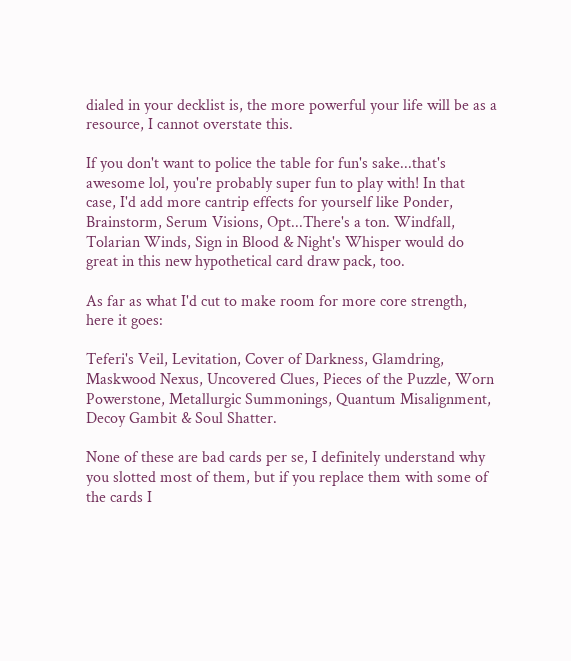dialed in your decklist is, the more powerful your life will be as a resource, I cannot overstate this.

If you don't want to police the table for fun's sake...that's awesome lol, you're probably super fun to play with! In that case, I'd add more cantrip effects for yourself like Ponder, Brainstorm, Serum Visions, Opt...There's a ton. Windfall, Tolarian Winds, Sign in Blood & Night's Whisper would do great in this new hypothetical card draw pack, too.

As far as what I'd cut to make room for more core strength, here it goes:

Teferi's Veil, Levitation, Cover of Darkness, Glamdring, Maskwood Nexus, Uncovered Clues, Pieces of the Puzzle, Worn Powerstone, Metallurgic Summonings, Quantum Misalignment, Decoy Gambit & Soul Shatter.

None of these are bad cards per se, I definitely understand why you slotted most of them, but if you replace them with some of the cards I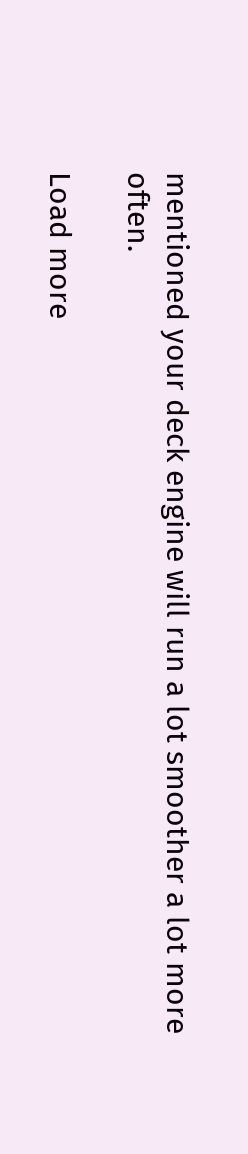mentioned your deck engine will run a lot smoother a lot more often.

Load more